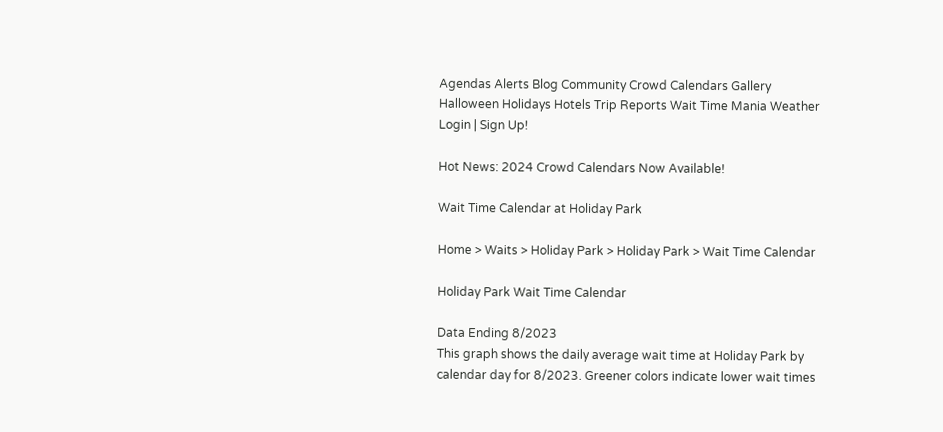Agendas Alerts Blog Community Crowd Calendars Gallery Halloween Holidays Hotels Trip Reports Wait Time Mania Weather
Login | Sign Up!

Hot News: 2024 Crowd Calendars Now Available!

Wait Time Calendar at Holiday Park

Home > Waits > Holiday Park > Holiday Park > Wait Time Calendar

Holiday Park Wait Time Calendar

Data Ending 8/2023
This graph shows the daily average wait time at Holiday Park by calendar day for 8/2023. Greener colors indicate lower wait times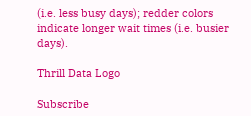(i.e. less busy days); redder colors indicate longer wait times (i.e. busier days).

Thrill Data Logo

Subscribe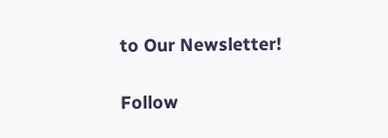to Our Newsletter!

Follow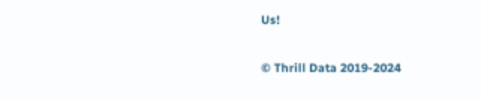Us!

© Thrill Data 2019-2024